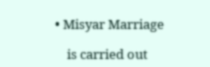• Misyar Marriage

    is carried out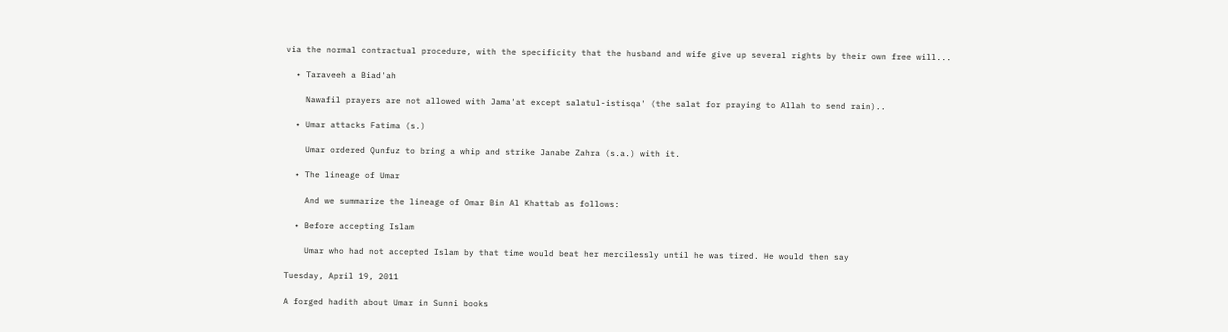via the normal contractual procedure, with the specificity that the husband and wife give up several rights by their own free will...

  • Taraveeh a Biad'ah

    Nawafil prayers are not allowed with Jama'at except salatul-istisqa' (the salat for praying to Allah to send rain)..

  • Umar attacks Fatima (s.)

    Umar ordered Qunfuz to bring a whip and strike Janabe Zahra (s.a.) with it.

  • The lineage of Umar

    And we summarize the lineage of Omar Bin Al Khattab as follows:

  • Before accepting Islam

    Umar who had not accepted Islam by that time would beat her mercilessly until he was tired. He would then say

Tuesday, April 19, 2011

A forged hadith about Umar in Sunni books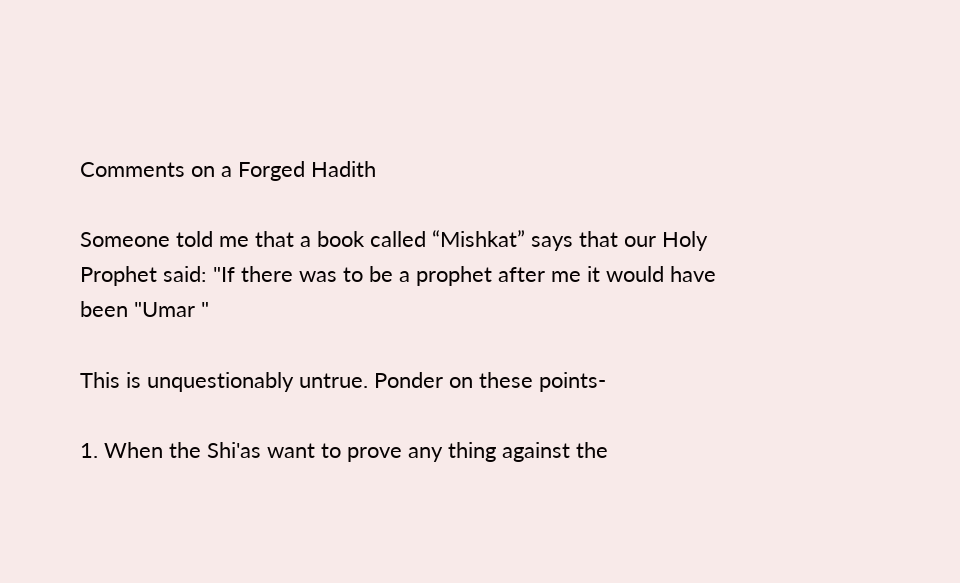Comments on a Forged Hadith

Someone told me that a book called “Mishkat” says that our Holy Prophet said: "If there was to be a prophet after me it would have been "Umar "

This is unquestionably untrue. Ponder on these points-

1. When the Shi'as want to prove any thing against the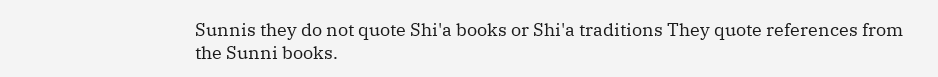Sunnis they do not quote Shi'a books or Shi'a traditions They quote references from the Sunni books.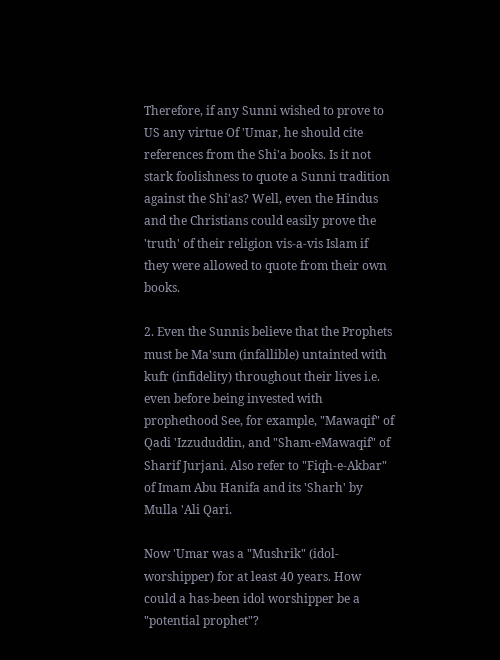Therefore, if any Sunni wished to prove to US any virtue Of 'Umar, he should cite references from the Shi'a books. Is it not stark foolishness to quote a Sunni tradition against the Shi'as? Well, even the Hindus and the Christians could easily prove the 'truth' of their religion vis-a-vis Islam if they were allowed to quote from their own books.

2. Even the Sunnis believe that the Prophets must be Ma'sum (infallible) untainted with kufr (infidelity) throughout their lives i.e. even before being invested with prophethood See, for example, "Mawaqif" of Qadi 'Izzududdin, and "Sham-eMawaqif" of Sharif Jurjani. Also refer to "Fiqh-e-Akbar" of Imam Abu Hanifa and its 'Sharh' by Mulla 'Ali Qari.

Now 'Umar was a "Mushrik" (idol-worshipper) for at least 40 years. How could a has-been idol worshipper be a "potential prophet"?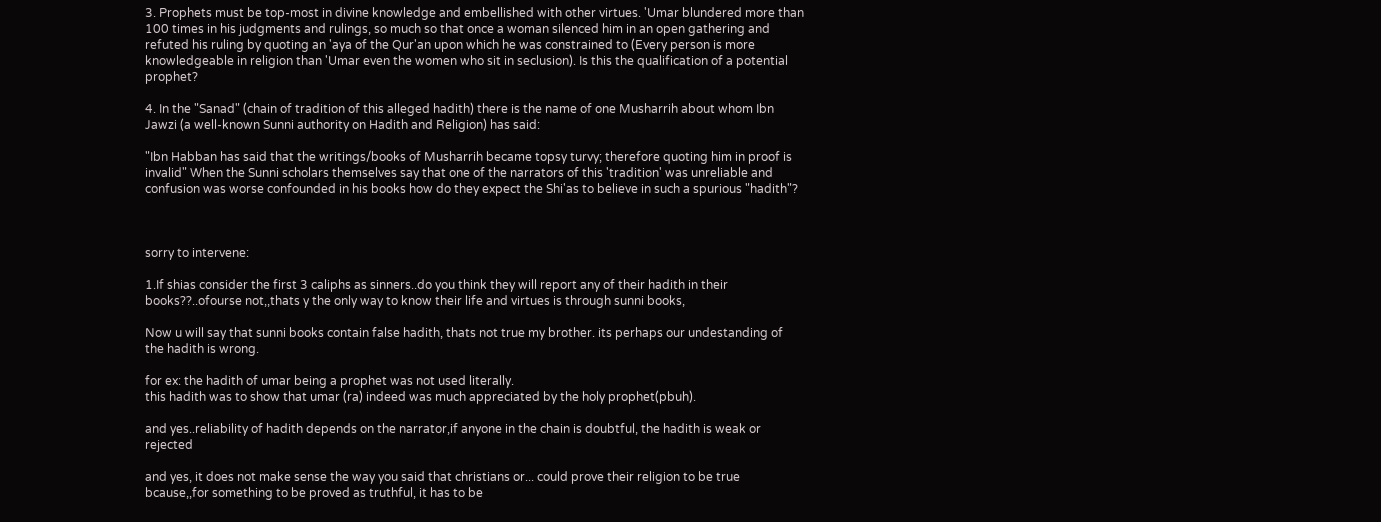3. Prophets must be top-most in divine knowledge and embellished with other virtues. 'Umar blundered more than 100 times in his judgments and rulings, so much so that once a woman silenced him in an open gathering and refuted his ruling by quoting an 'aya of the Qur'an upon which he was constrained to (Every person is more knowledgeable in religion than 'Umar even the women who sit in seclusion). Is this the qualification of a potential prophet?

4. In the "Sanad" (chain of tradition of this alleged hadith) there is the name of one Musharrih about whom Ibn Jawzi (a well-known Sunni authority on Hadith and Religion) has said:

"Ibn Habban has said that the writings/books of Musharrih became topsy turvy; therefore quoting him in proof is invalid" When the Sunni scholars themselves say that one of the narrators of this 'tradition' was unreliable and confusion was worse confounded in his books how do they expect the Shi'as to believe in such a spurious "hadith"?



sorry to intervene:

1.If shias consider the first 3 caliphs as sinners..do you think they will report any of their hadith in their books??..ofourse not,,thats y the only way to know their life and virtues is through sunni books,

Now u will say that sunni books contain false hadith, thats not true my brother. its perhaps our undestanding of the hadith is wrong.

for ex: the hadith of umar being a prophet was not used literally.
this hadith was to show that umar (ra) indeed was much appreciated by the holy prophet(pbuh).

and yes..reliability of hadith depends on the narrator,if anyone in the chain is doubtful, the hadith is weak or rejected

and yes, it does not make sense the way you said that christians or... could prove their religion to be true bcause,,for something to be proved as truthful, it has to be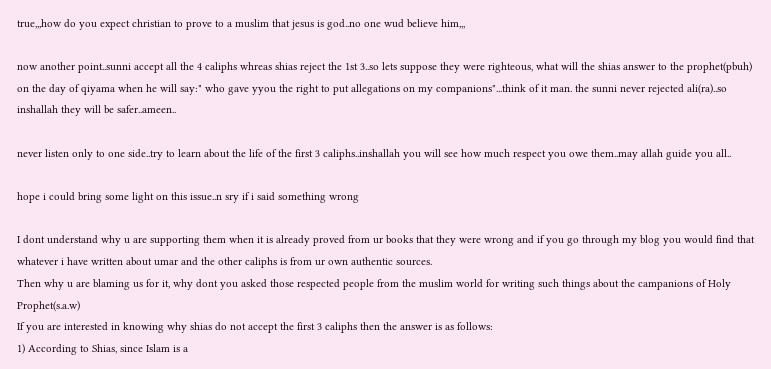true,,,how do you expect christian to prove to a muslim that jesus is god..no one wud believe him,,,

now another point..sunni accept all the 4 caliphs whreas shias reject the 1st 3..so lets suppose they were righteous, what will the shias answer to the prophet(pbuh) on the day of qiyama when he will say:" who gave yyou the right to put allegations on my companions"...think of it man. the sunni never rejected ali(ra)..so inshallah they will be safer..ameen..

never listen only to one side..try to learn about the life of the first 3 caliphs..inshallah you will see how much respect you owe them..may allah guide you all..

hope i could bring some light on this issue..n sry if i said something wrong

I dont understand why u are supporting them when it is already proved from ur books that they were wrong and if you go through my blog you would find that whatever i have written about umar and the other caliphs is from ur own authentic sources.
Then why u are blaming us for it, why dont you asked those respected people from the muslim world for writing such things about the campanions of Holy Prophet(s.a.w)
If you are interested in knowing why shias do not accept the first 3 caliphs then the answer is as follows:
1) According to Shias, since Islam is a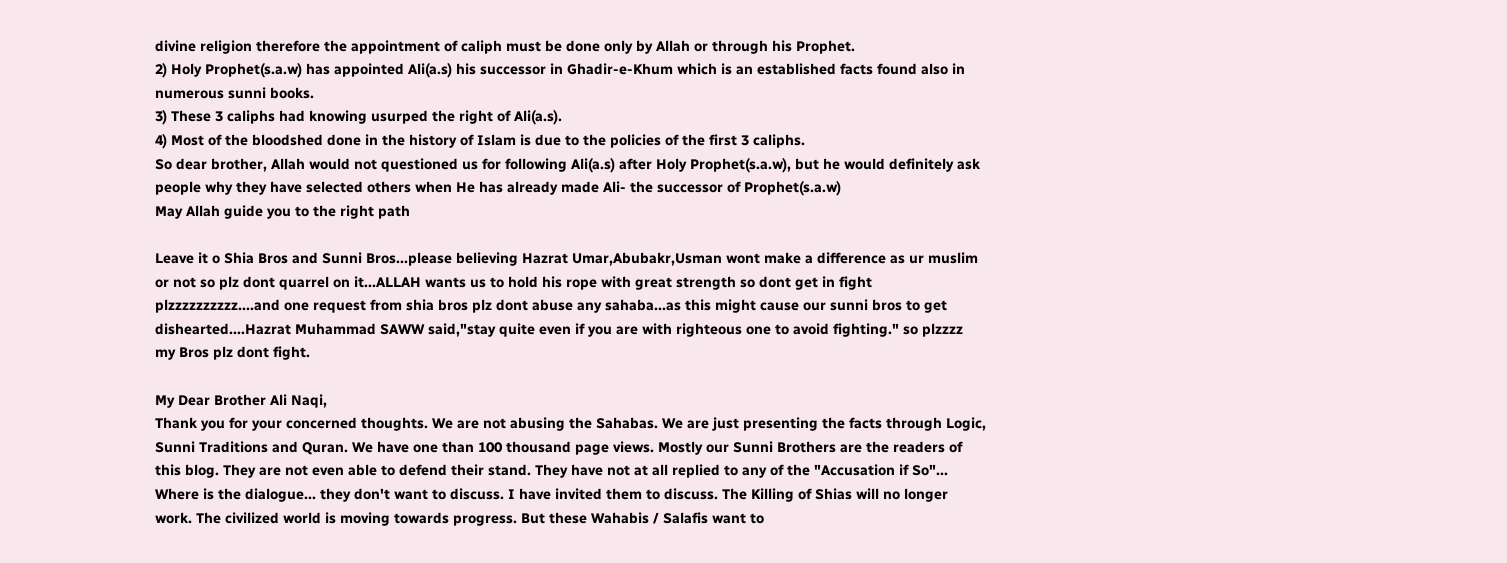divine religion therefore the appointment of caliph must be done only by Allah or through his Prophet.
2) Holy Prophet(s.a.w) has appointed Ali(a.s) his successor in Ghadir-e-Khum which is an established facts found also in numerous sunni books.
3) These 3 caliphs had knowing usurped the right of Ali(a.s).
4) Most of the bloodshed done in the history of Islam is due to the policies of the first 3 caliphs.
So dear brother, Allah would not questioned us for following Ali(a.s) after Holy Prophet(s.a.w), but he would definitely ask people why they have selected others when He has already made Ali- the successor of Prophet(s.a.w)
May Allah guide you to the right path

Leave it o Shia Bros and Sunni Bros...please believing Hazrat Umar,Abubakr,Usman wont make a difference as ur muslim or not so plz dont quarrel on it...ALLAH wants us to hold his rope with great strength so dont get in fight plzzzzzzzzzz....and one request from shia bros plz dont abuse any sahaba...as this might cause our sunni bros to get dishearted....Hazrat Muhammad SAWW said,"stay quite even if you are with righteous one to avoid fighting." so plzzzz my Bros plz dont fight.

My Dear Brother Ali Naqi,
Thank you for your concerned thoughts. We are not abusing the Sahabas. We are just presenting the facts through Logic, Sunni Traditions and Quran. We have one than 100 thousand page views. Mostly our Sunni Brothers are the readers of this blog. They are not even able to defend their stand. They have not at all replied to any of the "Accusation if So"... Where is the dialogue... they don't want to discuss. I have invited them to discuss. The Killing of Shias will no longer work. The civilized world is moving towards progress. But these Wahabis / Salafis want to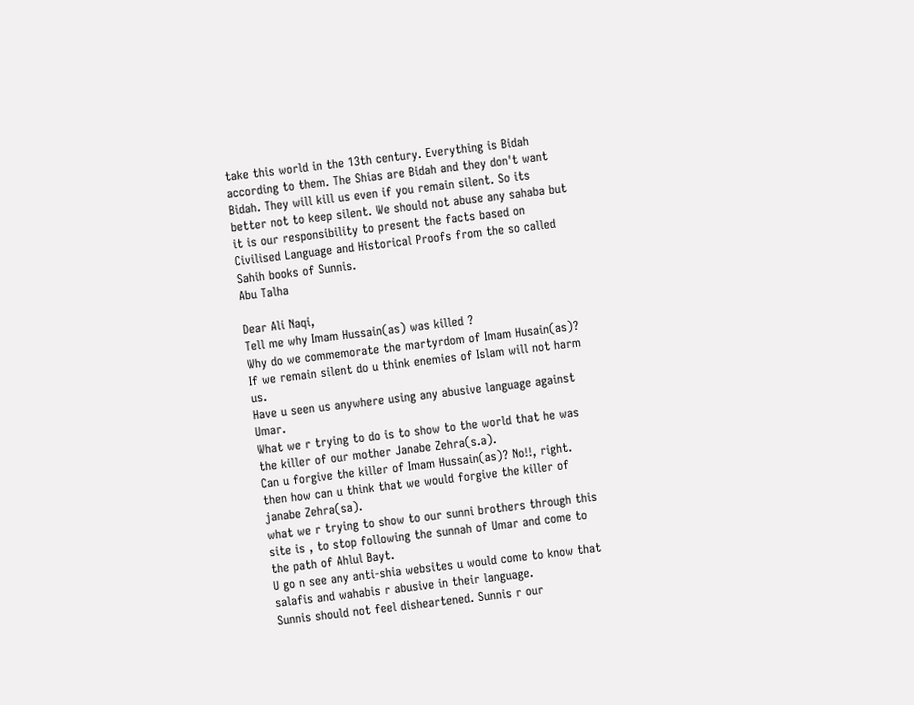take this world in the 13th century. Everything is Bidah according to them. The Shias are Bidah and they don't want Bidah. They will kill us even if you remain silent. So its better not to keep silent. We should not abuse any sahaba but it is our responsibility to present the facts based on Civilised Language and Historical Proofs from the so called Sahih books of Sunnis.
Abu Talha

Dear Ali Naqi,
Tell me why Imam Hussain(as) was killed ?
Why do we commemorate the martyrdom of Imam Husain(as)?
If we remain silent do u think enemies of Islam will not harm us.
Have u seen us anywhere using any abusive language against Umar.
What we r trying to do is to show to the world that he was the killer of our mother Janabe Zehra(s.a).
Can u forgive the killer of Imam Hussain(as)? No!!, right.
then how can u think that we would forgive the killer of janabe Zehra(sa).
what we r trying to show to our sunni brothers through this site is , to stop following the sunnah of Umar and come to the path of Ahlul Bayt.
U go n see any anti-shia websites u would come to know that salafis and wahabis r abusive in their language.
Sunnis should not feel disheartened. Sunnis r our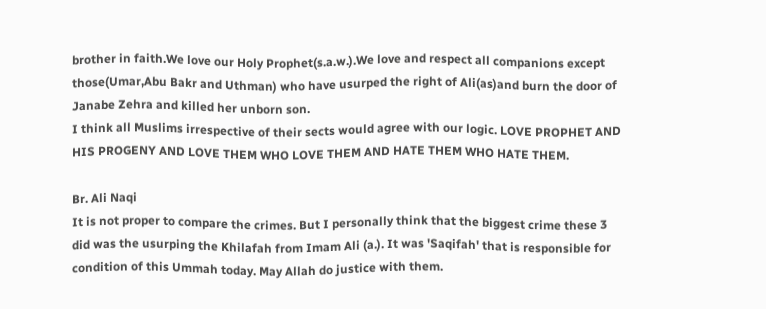brother in faith.We love our Holy Prophet(s.a.w.).We love and respect all companions except those(Umar,Abu Bakr and Uthman) who have usurped the right of Ali(as)and burn the door of Janabe Zehra and killed her unborn son.
I think all Muslims irrespective of their sects would agree with our logic. LOVE PROPHET AND HIS PROGENY AND LOVE THEM WHO LOVE THEM AND HATE THEM WHO HATE THEM.

Br. Ali Naqi
It is not proper to compare the crimes. But I personally think that the biggest crime these 3 did was the usurping the Khilafah from Imam Ali (a.). It was 'Saqifah' that is responsible for condition of this Ummah today. May Allah do justice with them.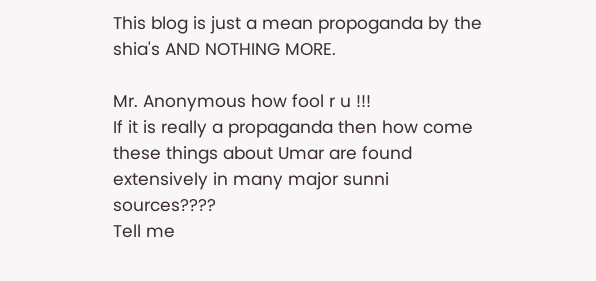This blog is just a mean propoganda by the shia's AND NOTHING MORE.

Mr. Anonymous how fool r u !!!
If it is really a propaganda then how come these things about Umar are found extensively in many major sunni sources????
Tell me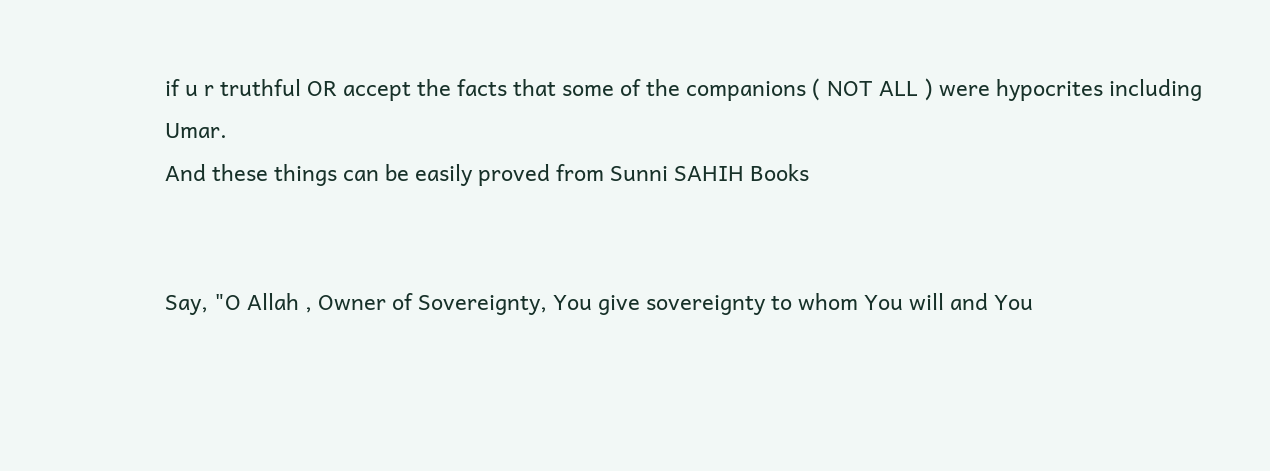if u r truthful OR accept the facts that some of the companions ( NOT ALL ) were hypocrites including Umar.
And these things can be easily proved from Sunni SAHIH Books


Say, "O Allah , Owner of Sovereignty, You give sovereignty to whom You will and You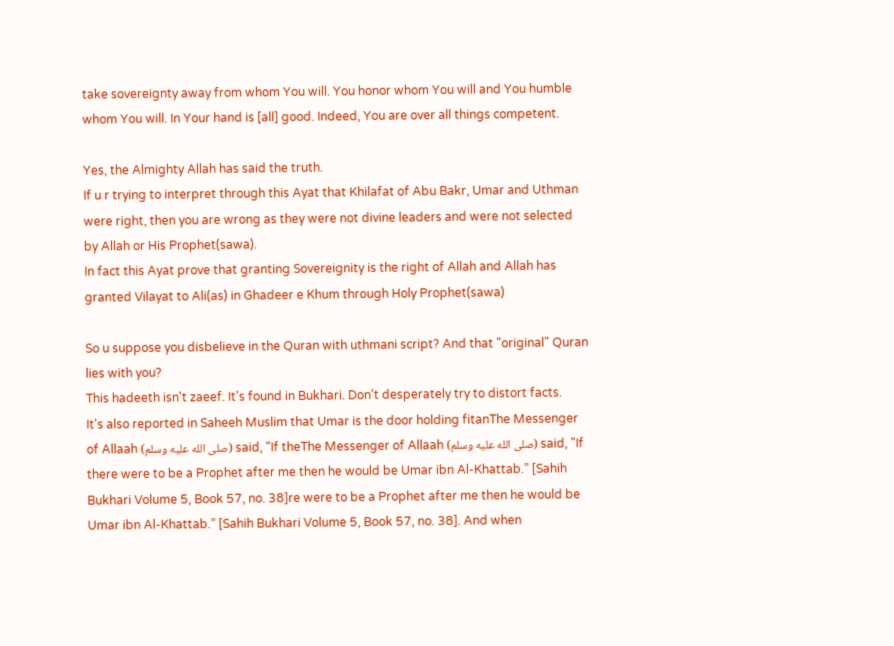take sovereignty away from whom You will. You honor whom You will and You humble whom You will. In Your hand is [all] good. Indeed, You are over all things competent.

Yes, the Almighty Allah has said the truth.
If u r trying to interpret through this Ayat that Khilafat of Abu Bakr, Umar and Uthman were right, then you are wrong as they were not divine leaders and were not selected by Allah or His Prophet(sawa).
In fact this Ayat prove that granting Sovereignity is the right of Allah and Allah has granted Vilayat to Ali(as) in Ghadeer e Khum through Holy Prophet(sawa)

So u suppose you disbelieve in the Quran with uthmani script? And that "original" Quran lies with you?
This hadeeth isn't zaeef. It's found in Bukhari. Don't desperately try to distort facts.
It's also reported in Saheeh Muslim that Umar is the door holding fitanThe Messenger of Allaah (صلى الله عليه وسلم) said, "If theThe Messenger of Allaah (صلى الله عليه وسلم) said, "If there were to be a Prophet after me then he would be Umar ibn Al-Khattab.” [Sahih Bukhari Volume 5, Book 57, no. 38]re were to be a Prophet after me then he would be Umar ibn Al-Khattab.” [Sahih Bukhari Volume 5, Book 57, no. 38]. And when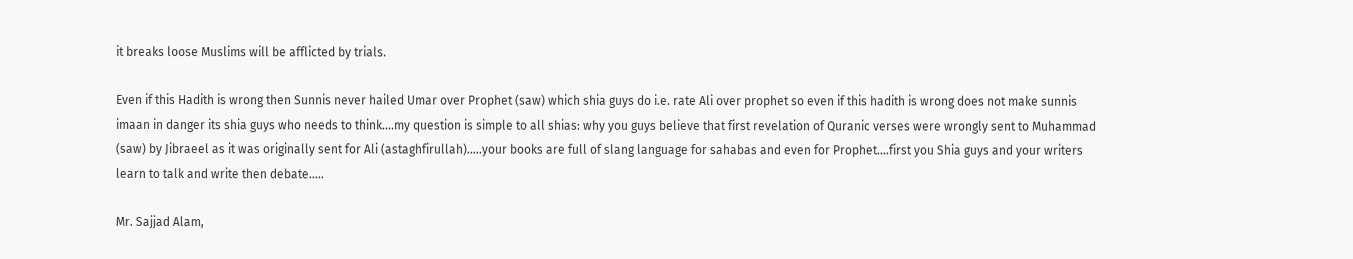it breaks loose Muslims will be afflicted by trials.

Even if this Hadith is wrong then Sunnis never hailed Umar over Prophet (saw) which shia guys do i.e. rate Ali over prophet so even if this hadith is wrong does not make sunnis imaan in danger its shia guys who needs to think....my question is simple to all shias: why you guys believe that first revelation of Quranic verses were wrongly sent to Muhammad (saw) by Jibraeel as it was originally sent for Ali (astaghfirullah).....your books are full of slang language for sahabas and even for Prophet....first you Shia guys and your writers learn to talk and write then debate.....

Mr. Sajjad Alam,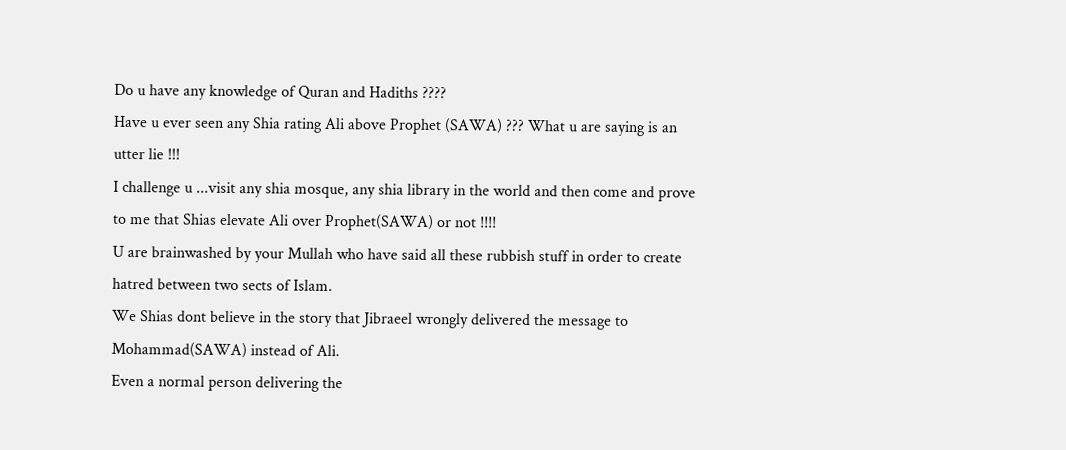Do u have any knowledge of Quran and Hadiths ????
Have u ever seen any Shia rating Ali above Prophet (SAWA) ??? What u are saying is an utter lie !!!
I challenge u ...visit any shia mosque, any shia library in the world and then come and prove to me that Shias elevate Ali over Prophet(SAWA) or not !!!!
U are brainwashed by your Mullah who have said all these rubbish stuff in order to create hatred between two sects of Islam.
We Shias dont believe in the story that Jibraeel wrongly delivered the message to Mohammad(SAWA) instead of Ali.
Even a normal person delivering the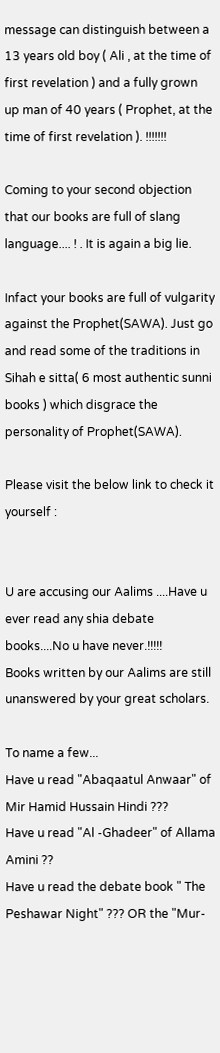message can distinguish between a 13 years old boy ( Ali , at the time of first revelation ) and a fully grown up man of 40 years ( Prophet, at the time of first revelation ). !!!!!!!

Coming to your second objection that our books are full of slang language.... ! . It is again a big lie.

Infact your books are full of vulgarity against the Prophet(SAWA). Just go and read some of the traditions in Sihah e sitta( 6 most authentic sunni books ) which disgrace the personality of Prophet(SAWA).

Please visit the below link to check it yourself :


U are accusing our Aalims ....Have u ever read any shia debate books....No u have never.!!!!!
Books written by our Aalims are still unanswered by your great scholars.

To name a few...
Have u read "Abaqaatul Anwaar" of Mir Hamid Hussain Hindi ???
Have u read "Al -Ghadeer" of Allama Amini ??
Have u read the debate book " The Peshawar Night" ??? OR the "Mur-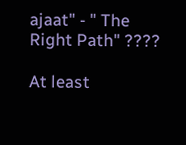ajaat" - " The Right Path" ????

At least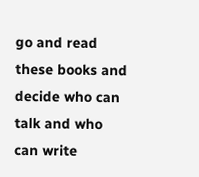go and read these books and decide who can talk and who can write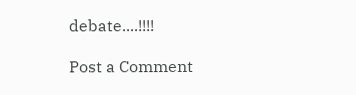debate....!!!!

Post a Comment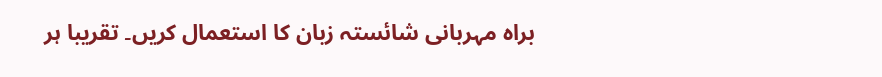براہ مہربانی شائستہ زبان کا استعمال کریں۔ تقریبا ہر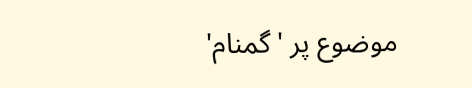موضوع پر 'گمنام'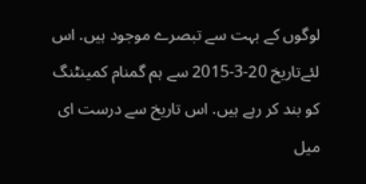لوگوں کے بہت سے تبصرے موجود ہیں. اس لئےتاریخ 20-3-2015 سے ہم گمنام کمینٹنگ کو بند کر رہے ہیں. اس تاریخ سے درست ای میل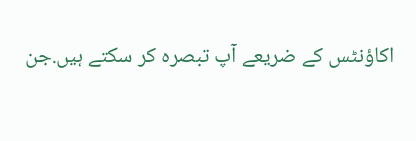اکاؤنٹس کے ضریعے آپ تبصرہ کر سکتے ہیں.جن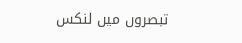تبصروں میں لنکس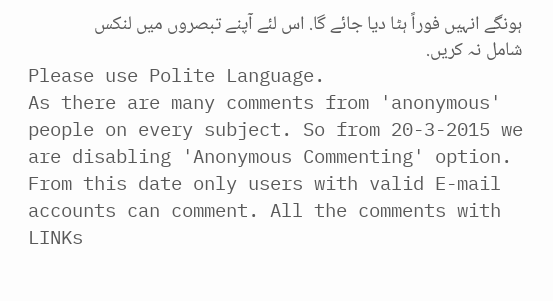ہونگے انہیں فوراً ہٹا دیا جائے گا. اس لئے آپنے تبصروں میں لنکس شامل نہ کریں.
Please use Polite Language.
As there are many comments from 'anonymous' people on every subject. So from 20-3-2015 we are disabling 'Anonymous Commenting' option. From this date only users with valid E-mail accounts can comment. All the comments with LINKs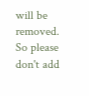will be removed. So please don't add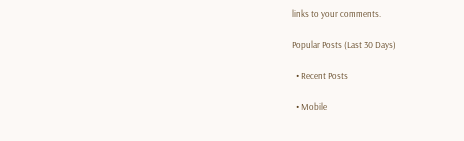links to your comments.

Popular Posts (Last 30 Days)

  • Recent Posts

  • Mobile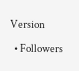Version

  • Followers